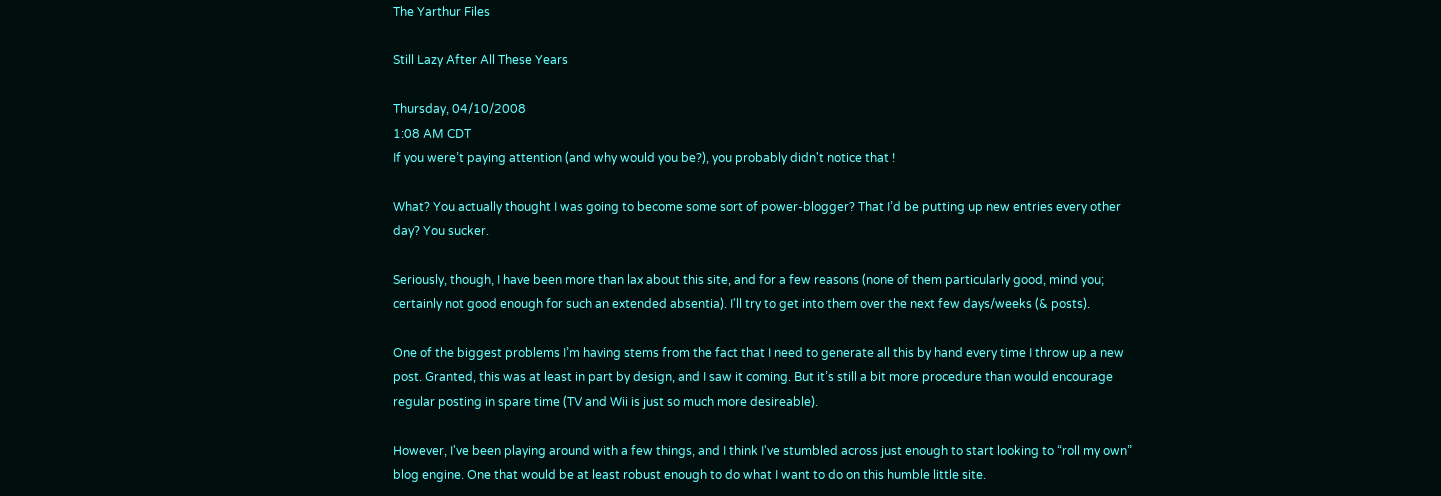The Yarthur Files

Still Lazy After All These Years

Thursday, 04/10/2008
1:08 AM CDT
If you were’t paying attention (and why would you be?), you probably didn't notice that !

What? You actually thought I was going to become some sort of power-blogger? That I’d be putting up new entries every other day? You sucker.

Seriously, though, I have been more than lax about this site, and for a few reasons (none of them particularly good, mind you; certainly not good enough for such an extended absentia). I'll try to get into them over the next few days/weeks (& posts).

One of the biggest problems I’m having stems from the fact that I need to generate all this by hand every time I throw up a new post. Granted, this was at least in part by design, and I saw it coming. But it’s still a bit more procedure than would encourage regular posting in spare time (TV and Wii is just so much more desireable).

However, I've been playing around with a few things, and I think I've stumbled across just enough to start looking to “roll my own” blog engine. One that would be at least robust enough to do what I want to do on this humble little site.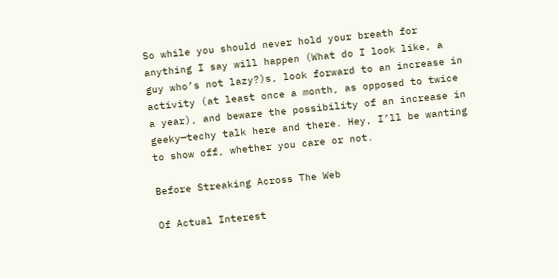So while you should never hold your breath for anything I say will happen (What do I look like, a guy who’s not lazy?)s, look forward to an increase in activity (at least once a month, as opposed to twice a year), and beware the possibility of an increase in geeky—techy talk here and there. Hey, I’ll be wanting to show off, whether you care or not.

Before Streaking Across The Web

Of Actual Interest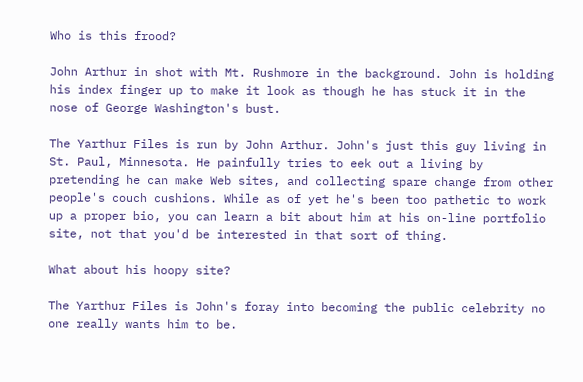Who is this frood?

John Arthur in shot with Mt. Rushmore in the background. John is holding his index finger up to make it look as though he has stuck it in the nose of George Washington's bust.

The Yarthur Files is run by John Arthur. John's just this guy living in St. Paul, Minnesota. He painfully tries to eek out a living by pretending he can make Web sites, and collecting spare change from other people's couch cushions. While as of yet he's been too pathetic to work up a proper bio, you can learn a bit about him at his on-line portfolio site, not that you'd be interested in that sort of thing.

What about his hoopy site?

The Yarthur Files is John's foray into becoming the public celebrity no one really wants him to be.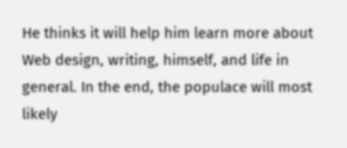He thinks it will help him learn more about Web design, writing, himself, and life in general. In the end, the populace will most likely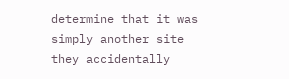determine that it was simply another site they accidentally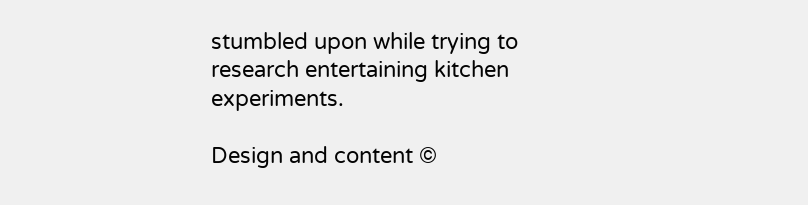stumbled upon while trying to research entertaining kitchen experiments.

Design and content ©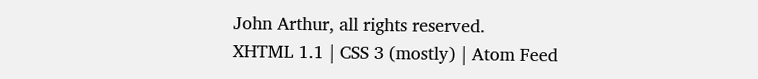John Arthur, all rights reserved.
XHTML 1.1 | CSS 3 (mostly) | Atom Feed